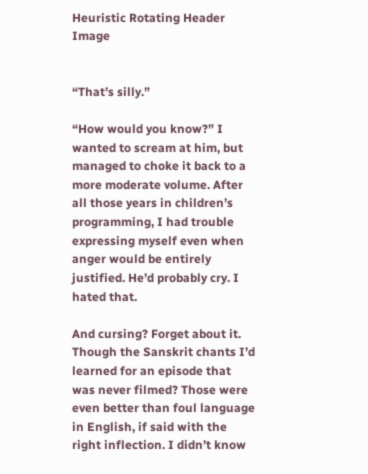Heuristic Rotating Header Image


“That’s silly.”

“How would you know?” I wanted to scream at him, but managed to choke it back to a more moderate volume. After all those years in children’s programming, I had trouble expressing myself even when anger would be entirely justified. He’d probably cry. I hated that.

And cursing? Forget about it. Though the Sanskrit chants I’d learned for an episode that was never filmed? Those were even better than foul language in English, if said with the right inflection. I didn’t know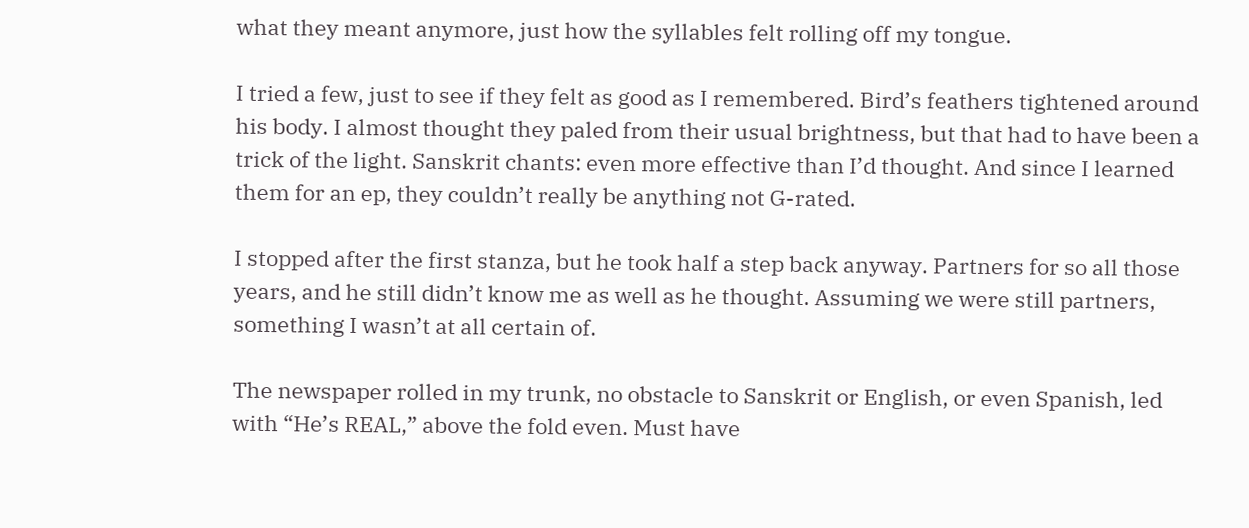what they meant anymore, just how the syllables felt rolling off my tongue.

I tried a few, just to see if they felt as good as I remembered. Bird’s feathers tightened around his body. I almost thought they paled from their usual brightness, but that had to have been a trick of the light. Sanskrit chants: even more effective than I’d thought. And since I learned them for an ep, they couldn’t really be anything not G-rated.

I stopped after the first stanza, but he took half a step back anyway. Partners for so all those years, and he still didn’t know me as well as he thought. Assuming we were still partners, something I wasn’t at all certain of.

The newspaper rolled in my trunk, no obstacle to Sanskrit or English, or even Spanish, led with “He’s REAL,” above the fold even. Must have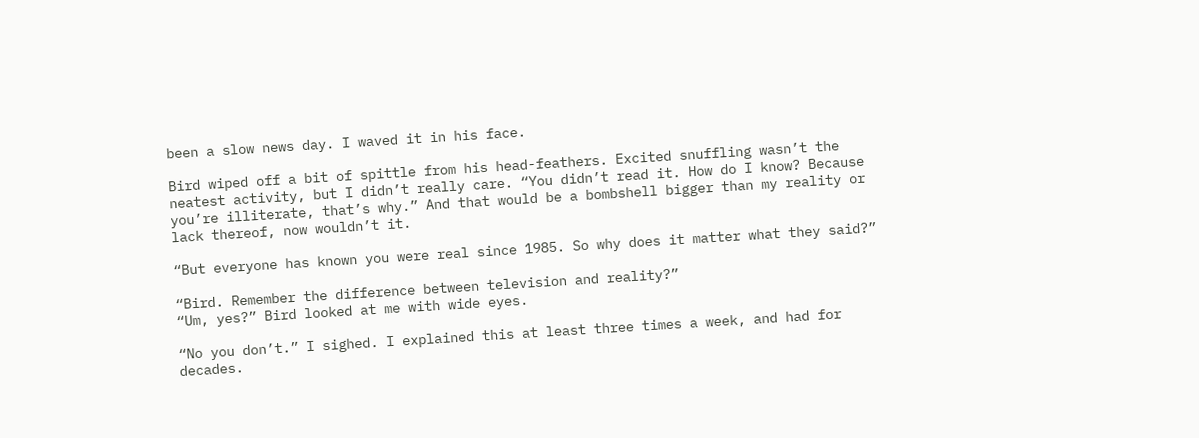been a slow news day. I waved it in his face.

Bird wiped off a bit of spittle from his head-feathers. Excited snuffling wasn’t the neatest activity, but I didn’t really care. “You didn’t read it. How do I know? Because you’re illiterate, that’s why.” And that would be a bombshell bigger than my reality or lack thereof, now wouldn’t it.

“But everyone has known you were real since 1985. So why does it matter what they said?”

“Bird. Remember the difference between television and reality?”
“Um, yes?” Bird looked at me with wide eyes.

“No you don’t.” I sighed. I explained this at least three times a week, and had for decades.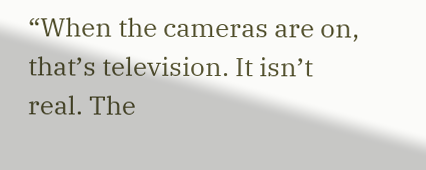“When the cameras are on, that’s television. It isn’t real. The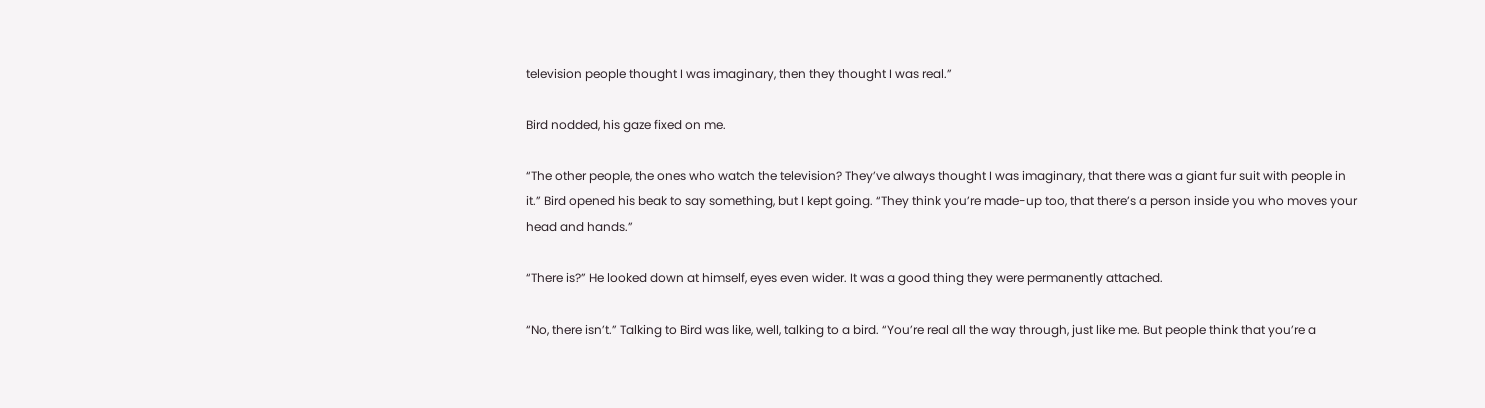television people thought I was imaginary, then they thought I was real.”

Bird nodded, his gaze fixed on me.

“The other people, the ones who watch the television? They’ve always thought I was imaginary, that there was a giant fur suit with people in it.” Bird opened his beak to say something, but I kept going. “They think you’re made-up too, that there’s a person inside you who moves your head and hands.”

“There is?” He looked down at himself, eyes even wider. It was a good thing they were permanently attached.

“No, there isn’t.” Talking to Bird was like, well, talking to a bird. “You’re real all the way through, just like me. But people think that you’re a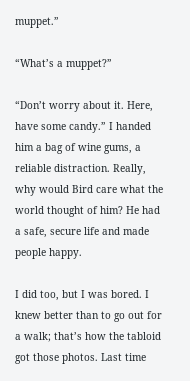muppet.”

“What’s a muppet?”

“Don’t worry about it. Here, have some candy.” I handed him a bag of wine gums, a reliable distraction. Really, why would Bird care what the world thought of him? He had a safe, secure life and made people happy.

I did too, but I was bored. I knew better than to go out for a walk; that’s how the tabloid got those photos. Last time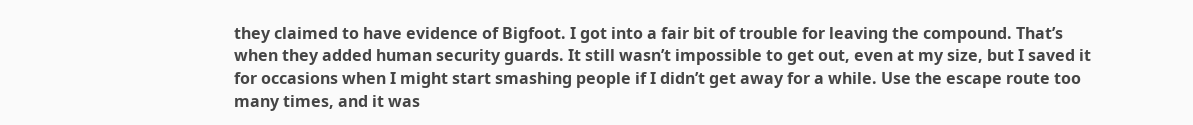they claimed to have evidence of Bigfoot. I got into a fair bit of trouble for leaving the compound. That’s when they added human security guards. It still wasn’t impossible to get out, even at my size, but I saved it for occasions when I might start smashing people if I didn’t get away for a while. Use the escape route too many times, and it was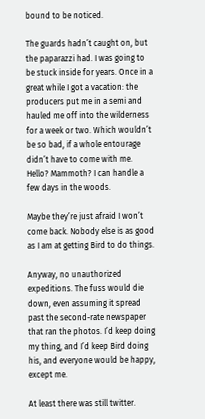bound to be noticed.

The guards hadn’t caught on, but the paparazzi had. I was going to be stuck inside for years. Once in a great while I got a vacation: the producers put me in a semi and hauled me off into the wilderness for a week or two. Which wouldn’t be so bad, if a whole entourage didn’t have to come with me. Hello? Mammoth? I can handle a few days in the woods.

Maybe they’re just afraid I won’t come back. Nobody else is as good as I am at getting Bird to do things.

Anyway, no unauthorized expeditions. The fuss would die down, even assuming it spread past the second-rate newspaper that ran the photos. I’d keep doing my thing, and I’d keep Bird doing his, and everyone would be happy, except me.

At least there was still twitter.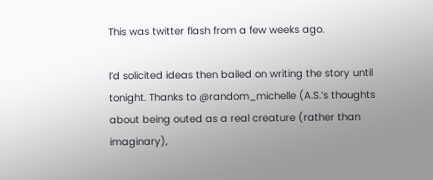This was twitter flash from a few weeks ago.

I’d solicited ideas then bailed on writing the story until tonight. Thanks to @random_michelle (A.S.’s thoughts about being outed as a real creature (rather than imaginary),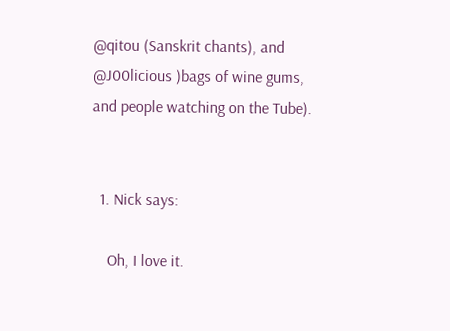@qitou (Sanskrit chants), and @J00licious )bags of wine gums, and people watching on the Tube).


  1. Nick says:

    Oh, I love it.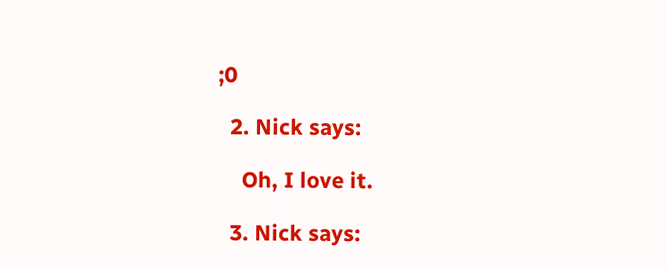;0

  2. Nick says:

    Oh, I love it.

  3. Nick says: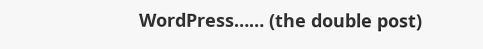WordPress…… (the double post)